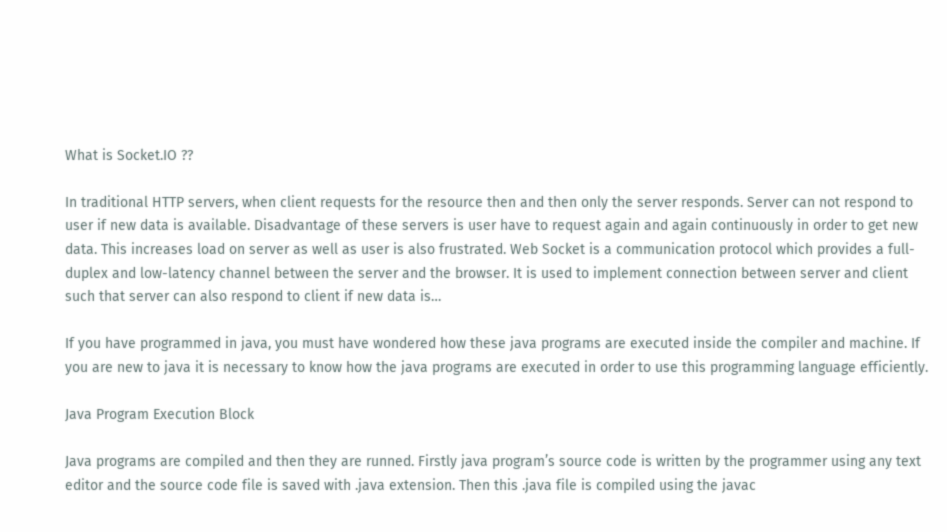What is Socket.IO ??

In traditional HTTP servers, when client requests for the resource then and then only the server responds. Server can not respond to user if new data is available. Disadvantage of these servers is user have to request again and again continuously in order to get new data. This increases load on server as well as user is also frustrated. Web Socket is a communication protocol which provides a full-duplex and low-latency channel between the server and the browser. It is used to implement connection between server and client such that server can also respond to client if new data is…

If you have programmed in java, you must have wondered how these java programs are executed inside the compiler and machine. If you are new to java it is necessary to know how the java programs are executed in order to use this programming language efficiently.

Java Program Execution Block

Java programs are compiled and then they are runned. Firstly java program’s source code is written by the programmer using any text editor and the source code file is saved with .java extension. Then this .java file is compiled using the javac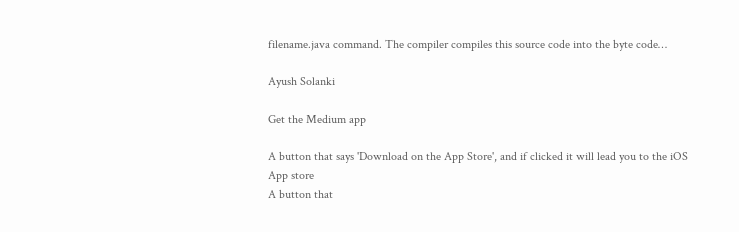filename.java command. The compiler compiles this source code into the byte code…

Ayush Solanki

Get the Medium app

A button that says 'Download on the App Store', and if clicked it will lead you to the iOS App store
A button that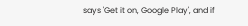says 'Get it on, Google Play', and if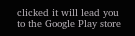clicked it will lead you to the Google Play store